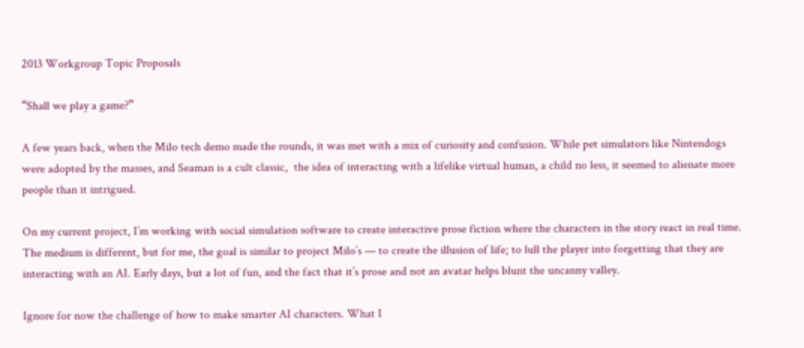2013 Workgroup Topic Proposals

“Shall we play a game?”

A few years back, when the Milo tech demo made the rounds, it was met with a mix of curiosity and confusion. While pet simulators like Nintendogs were adopted by the masses, and Seaman is a cult classic,  the idea of interacting with a lifelike virtual human, a child no less, it seemed to alienate more people than it intrigued.

On my current project, I’m working with social simulation software to create interactive prose fiction where the characters in the story react in real time. The medium is different, but for me, the goal is similar to project Milo’s — to create the illusion of life; to lull the player into forgetting that they are interacting with an AI. Early days, but a lot of fun, and the fact that it’s prose and not an avatar helps blunt the uncanny valley.

Ignore for now the challenge of how to make smarter AI characters. What I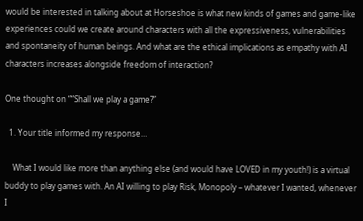would be interested in talking about at Horseshoe is what new kinds of games and game-like experiences could we create around characters with all the expressiveness, vulnerabilities and spontaneity of human beings. And what are the ethical implications as empathy with AI characters increases alongside freedom of interaction?

One thought on ““Shall we play a game?”

  1. Your title informed my response…

    What I would like more than anything else (and would have LOVED in my youth!) is a virtual buddy to play games with. An AI willing to play Risk, Monopoly – whatever I wanted, whenever I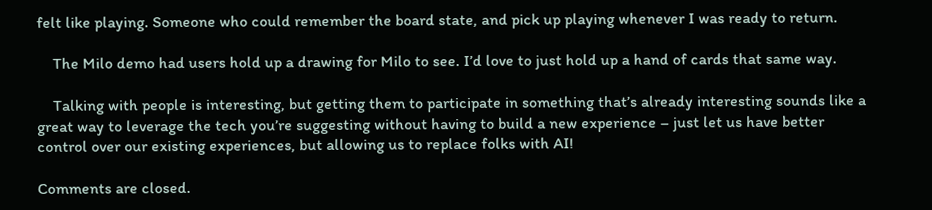felt like playing. Someone who could remember the board state, and pick up playing whenever I was ready to return.

    The Milo demo had users hold up a drawing for Milo to see. I’d love to just hold up a hand of cards that same way.

    Talking with people is interesting, but getting them to participate in something that’s already interesting sounds like a great way to leverage the tech you’re suggesting without having to build a new experience – just let us have better control over our existing experiences, but allowing us to replace folks with AI!

Comments are closed.